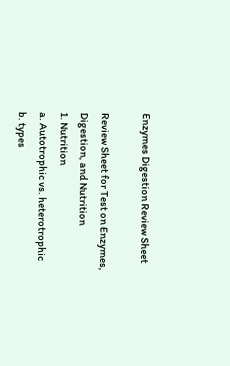Enzymes Digestion Review Sheet

Review Sheet for Test on Enzymes, Digestion, and Nutrition
1. Nutrition
a. Autotrophic vs. heterotrophic
b. types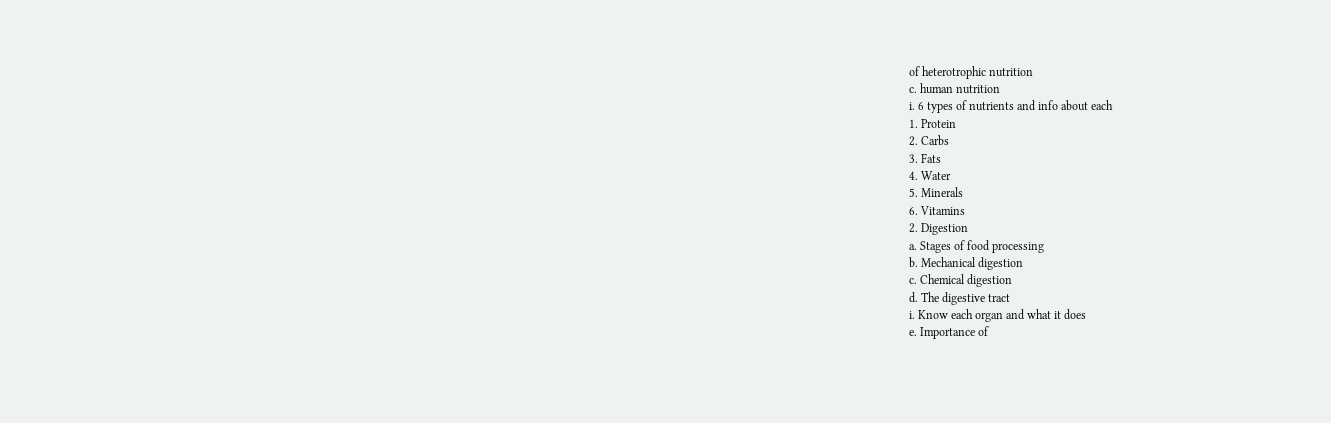of heterotrophic nutrition
c. human nutrition
i. 6 types of nutrients and info about each
1. Protein
2. Carbs
3. Fats
4. Water
5. Minerals
6. Vitamins
2. Digestion
a. Stages of food processing
b. Mechanical digestion
c. Chemical digestion
d. The digestive tract
i. Know each organ and what it does
e. Importance of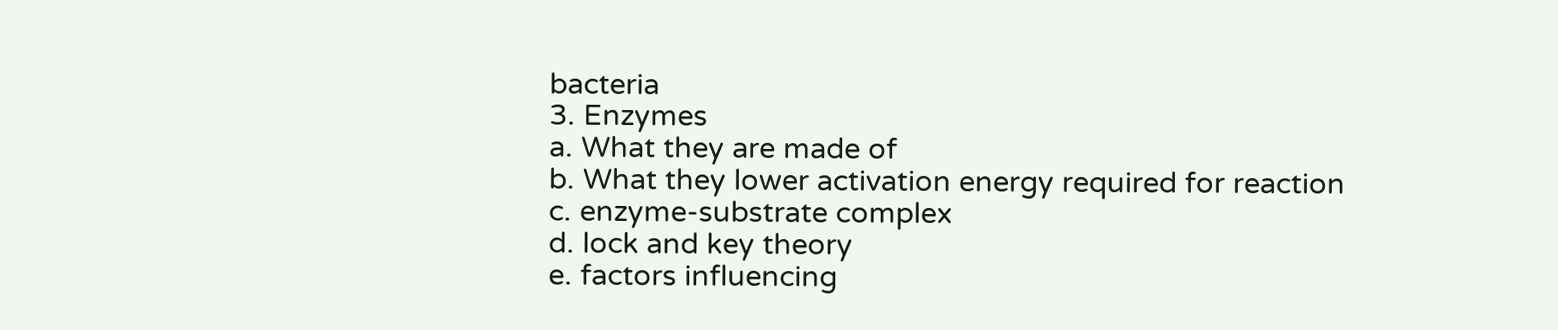bacteria
3. Enzymes
a. What they are made of
b. What they lower activation energy required for reaction
c. enzyme-substrate complex
d. lock and key theory
e. factors influencing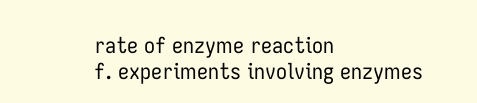rate of enzyme reaction
f. experiments involving enzymes